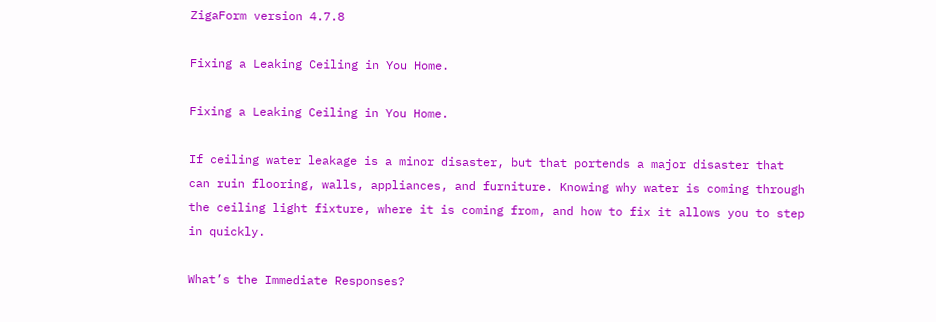ZigaForm version 4.7.8

Fixing a Leaking Ceiling in You Home.

Fixing a Leaking Ceiling in You Home.

If ceiling water leakage is a minor disaster, but that portends a major disaster that can ruin flooring, walls, appliances, and furniture. Knowing why water is coming through the ceiling light fixture, where it is coming from, and how to fix it allows you to step in quickly.

What’s the Immediate Responses?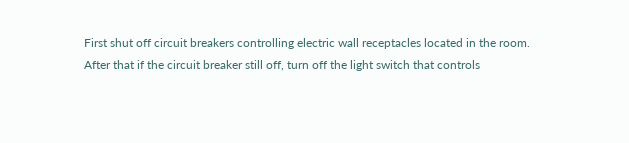First shut off circuit breakers controlling electric wall receptacles located in the room.
After that if the circuit breaker still off, turn off the light switch that controls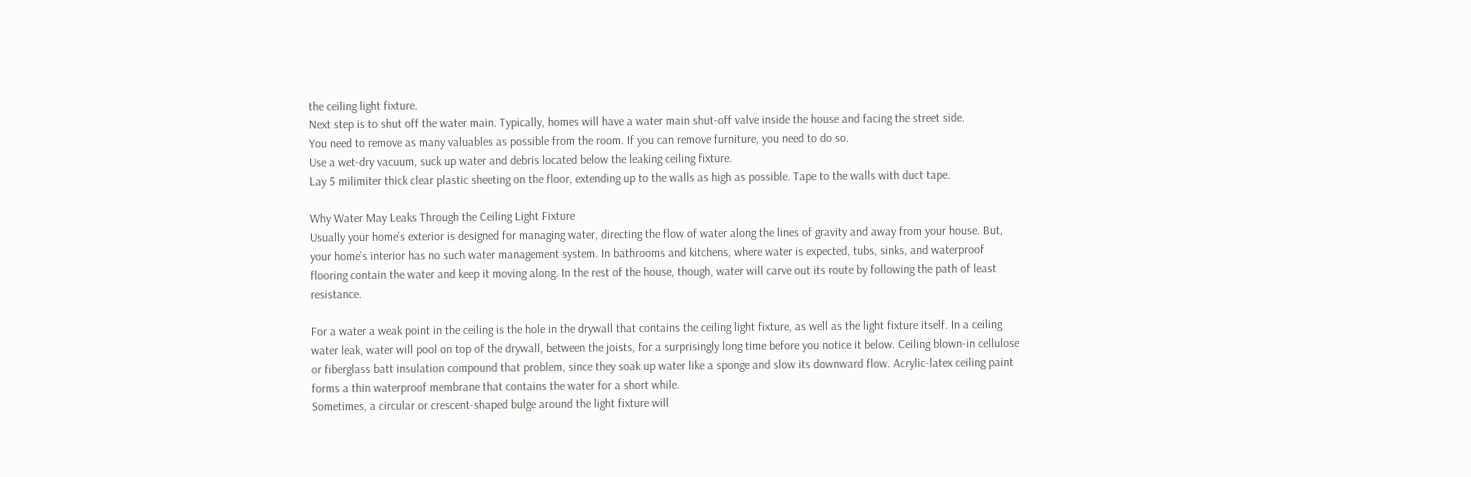the ceiling light fixture.
Next step is to shut off the water main. Typically, homes will have a water main shut-off valve inside the house and facing the street side.
You need to remove as many valuables as possible from the room. If you can remove furniture, you need to do so.
Use a wet-dry vacuum, suck up water and debris located below the leaking ceiling fixture.
Lay 5 milimiter thick clear plastic sheeting on the floor, extending up to the walls as high as possible. Tape to the walls with duct tape.

Why Water May Leaks Through the Ceiling Light Fixture
Usually your home’s exterior is designed for managing water, directing the flow of water along the lines of gravity and away from your house. But, your home’s interior has no such water management system. In bathrooms and kitchens, where water is expected, tubs, sinks, and waterproof flooring contain the water and keep it moving along. In the rest of the house, though, water will carve out its route by following the path of least resistance.

For a water a weak point in the ceiling is the hole in the drywall that contains the ceiling light fixture, as well as the light fixture itself. In a ceiling water leak, water will pool on top of the drywall, between the joists, for a surprisingly long time before you notice it below. Ceiling blown-in cellulose or fiberglass batt insulation compound that problem, since they soak up water like a sponge and slow its downward flow. Acrylic-latex ceiling paint forms a thin waterproof membrane that contains the water for a short while.
Sometimes, a circular or crescent-shaped bulge around the light fixture will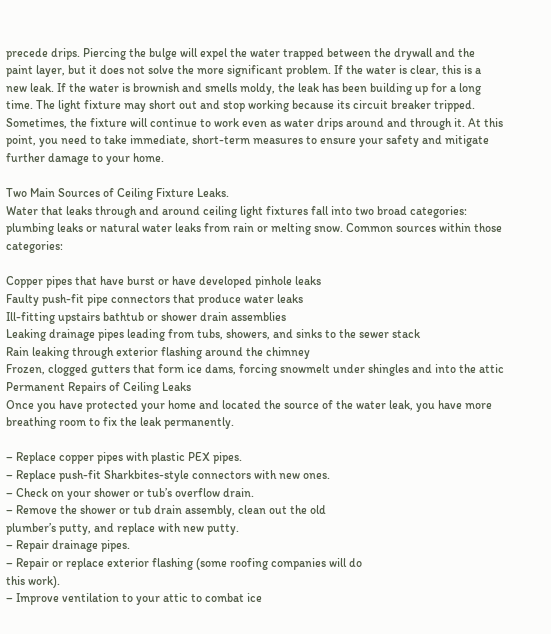precede drips. Piercing the bulge will expel the water trapped between the drywall and the paint layer, but it does not solve the more significant problem. If the water is clear, this is a new leak. If the water is brownish and smells moldy, the leak has been building up for a long time. The light fixture may short out and stop working because its circuit breaker tripped. Sometimes, the fixture will continue to work even as water drips around and through it. At this point, you need to take immediate, short-term measures to ensure your safety and mitigate further damage to your home.

Two Main Sources of Ceiling Fixture Leaks.
Water that leaks through and around ceiling light fixtures fall into two broad categories: plumbing leaks or natural water leaks from rain or melting snow. Common sources within those categories:

Copper pipes that have burst or have developed pinhole leaks
Faulty push-fit pipe connectors that produce water leaks
Ill-fitting upstairs bathtub or shower drain assemblies
Leaking drainage pipes leading from tubs, showers, and sinks to the sewer stack
Rain leaking through exterior flashing around the chimney
Frozen, clogged gutters that form ice dams, forcing snowmelt under shingles and into the attic
Permanent Repairs of Ceiling Leaks
Once you have protected your home and located the source of the water leak, you have more breathing room to fix the leak permanently.

– Replace copper pipes with plastic PEX pipes.
– Replace push-fit Sharkbites-style connectors with new ones.
– Check on your shower or tub’s overflow drain.
– Remove the shower or tub drain assembly, clean out the old
plumber’s putty, and replace with new putty.
– Repair drainage pipes.
– Repair or replace exterior flashing (some roofing companies will do
this work).
– Improve ventilation to your attic to combat ice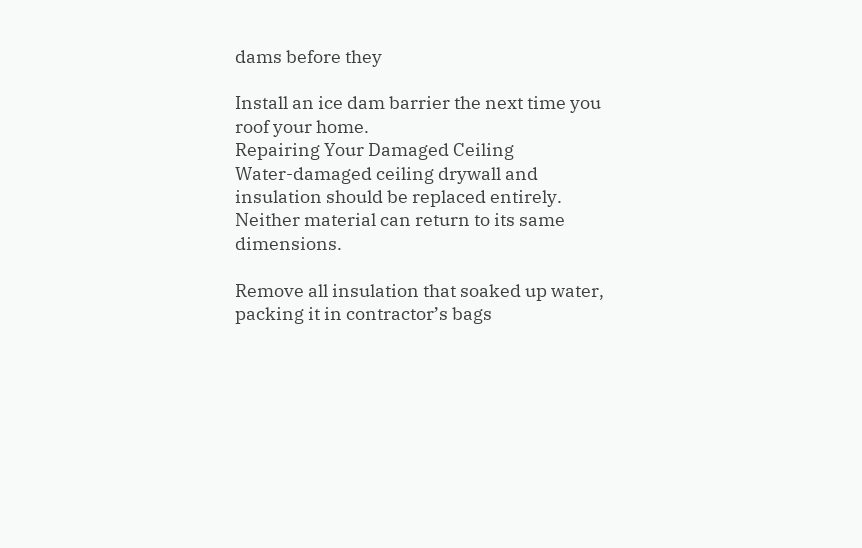dams before they

Install an ice dam barrier the next time you roof your home.
Repairing Your Damaged Ceiling
Water-damaged ceiling drywall and insulation should be replaced entirely. Neither material can return to its same dimensions.

Remove all insulation that soaked up water, packing it in contractor’s bags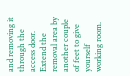and removing it through the access door. Extend the removal area by another couple of feet to give yourself working room.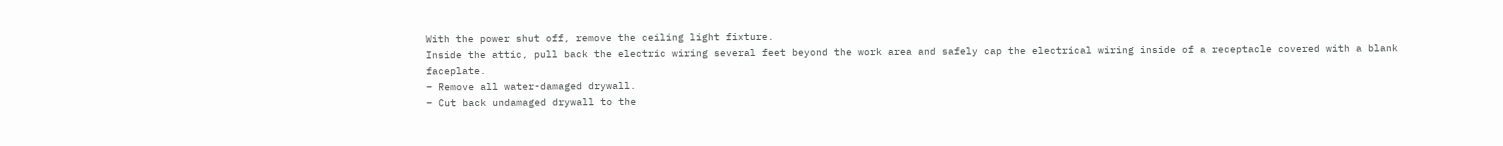With the power shut off, remove the ceiling light fixture.
Inside the attic, pull back the electric wiring several feet beyond the work area and safely cap the electrical wiring inside of a receptacle covered with a blank faceplate.
– Remove all water-damaged drywall.
– Cut back undamaged drywall to the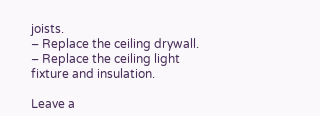joists.
– Replace the ceiling drywall.
– Replace the ceiling light fixture and insulation.

Leave a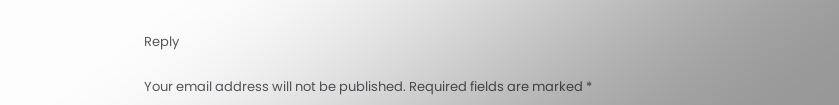Reply

Your email address will not be published. Required fields are marked *